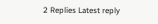2 Replies Latest reply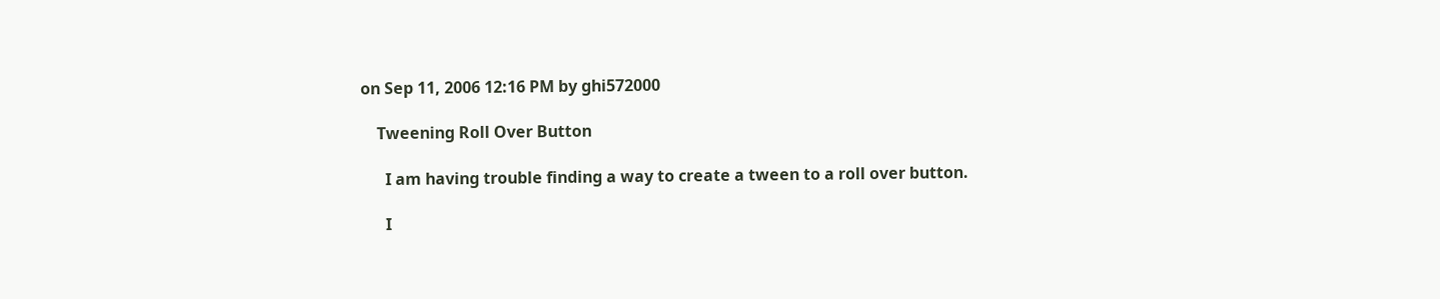on Sep 11, 2006 12:16 PM by ghi572000

    Tweening Roll Over Button

      I am having trouble finding a way to create a tween to a roll over button.

      I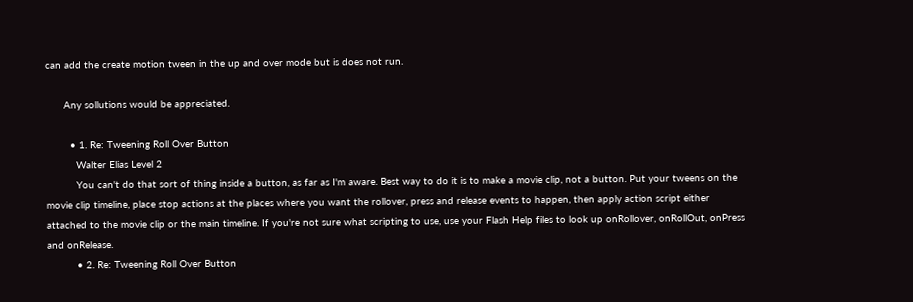can add the create motion tween in the up and over mode but is does not run.

      Any sollutions would be appreciated.

        • 1. Re: Tweening Roll Over Button
          Walter Elias Level 2
          You can't do that sort of thing inside a button, as far as I'm aware. Best way to do it is to make a movie clip, not a button. Put your tweens on the movie clip timeline, place stop actions at the places where you want the rollover, press and release events to happen, then apply action script either attached to the movie clip or the main timeline. If you're not sure what scripting to use, use your Flash Help files to look up onRollover, onRollOut, onPress and onRelease.
          • 2. Re: Tweening Roll Over Button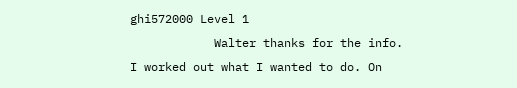ghi572000 Level 1
            Walter thanks for the info. I worked out what I wanted to do. On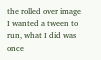the rolled over image I wanted a tween to run, what I did was once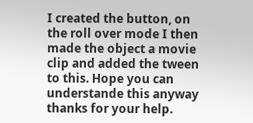I created the button, on the roll over mode I then made the object a movie clip and added the tween to this. Hope you can understande this anyway thanks for your help.